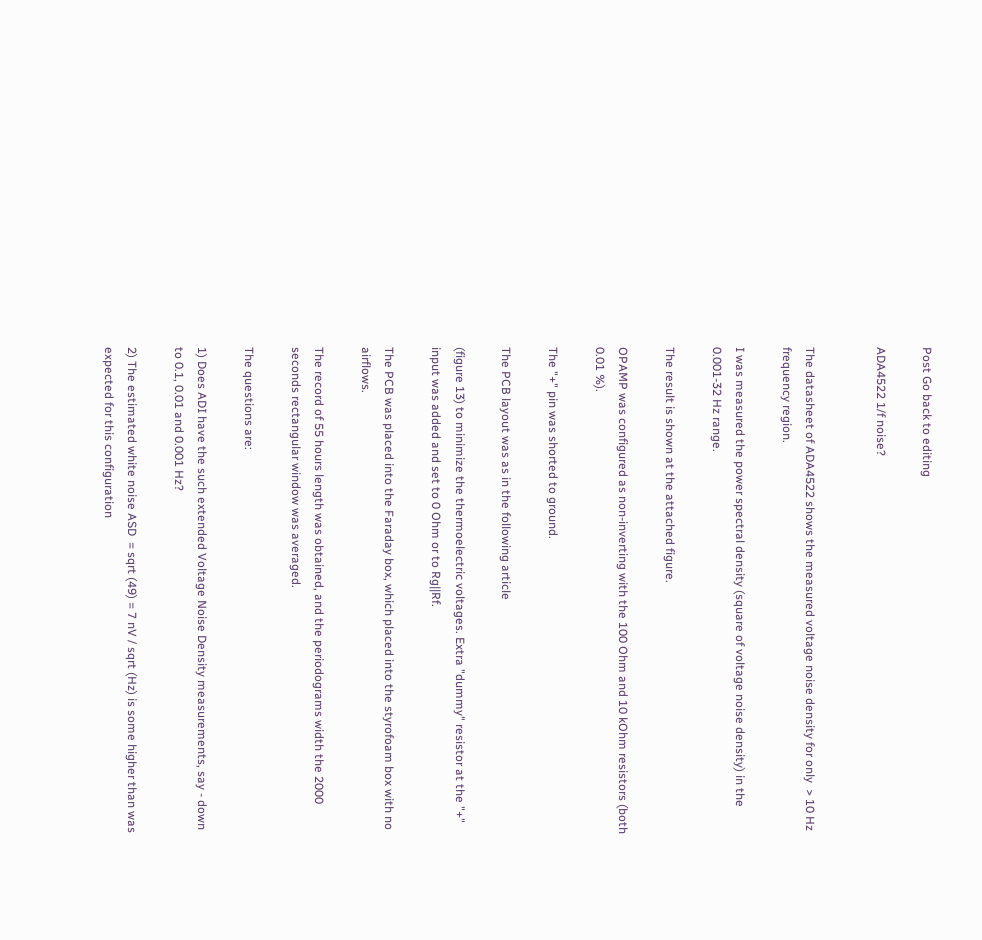Post Go back to editing

ADA4522 1/f noise?


The datasheet of ADA4522 shows the measured voltage noise density for only  > 10 Hz frequency region.

I was measured the power spectral density (square of voltage noise density) in the 0.001-32 Hz range.

The result is shown at the attached figure.

OPAMP was configured as non-inverting with the 100 Ohm and 10 kOhm resistors (both 0.01 %).

The "+" pin was shorted to ground.

The PCB layout was as in the following article

(figure 13) to minimize the thermoelectric voltages. Extra "dummy" resistor at the "+" input was added and set to 0 Ohm or to Rg||Rf.

The PCB was placed into the Faraday box, which placed into the styrofoam box with no airflows.

The record of 55 hours length was obtained, and the periodograms width the 2000 seconds rectangular window was averaged.

The questions are:

1) Does ADI have the such extended Voltage Noise Density measurements, say - down to 0.1, 0.01 and 0.001 Hz?

2) The estimated white noise ASD  = sqrt (49) = 7 nV / sqrt (Hz) is some higher than was expected for this configuration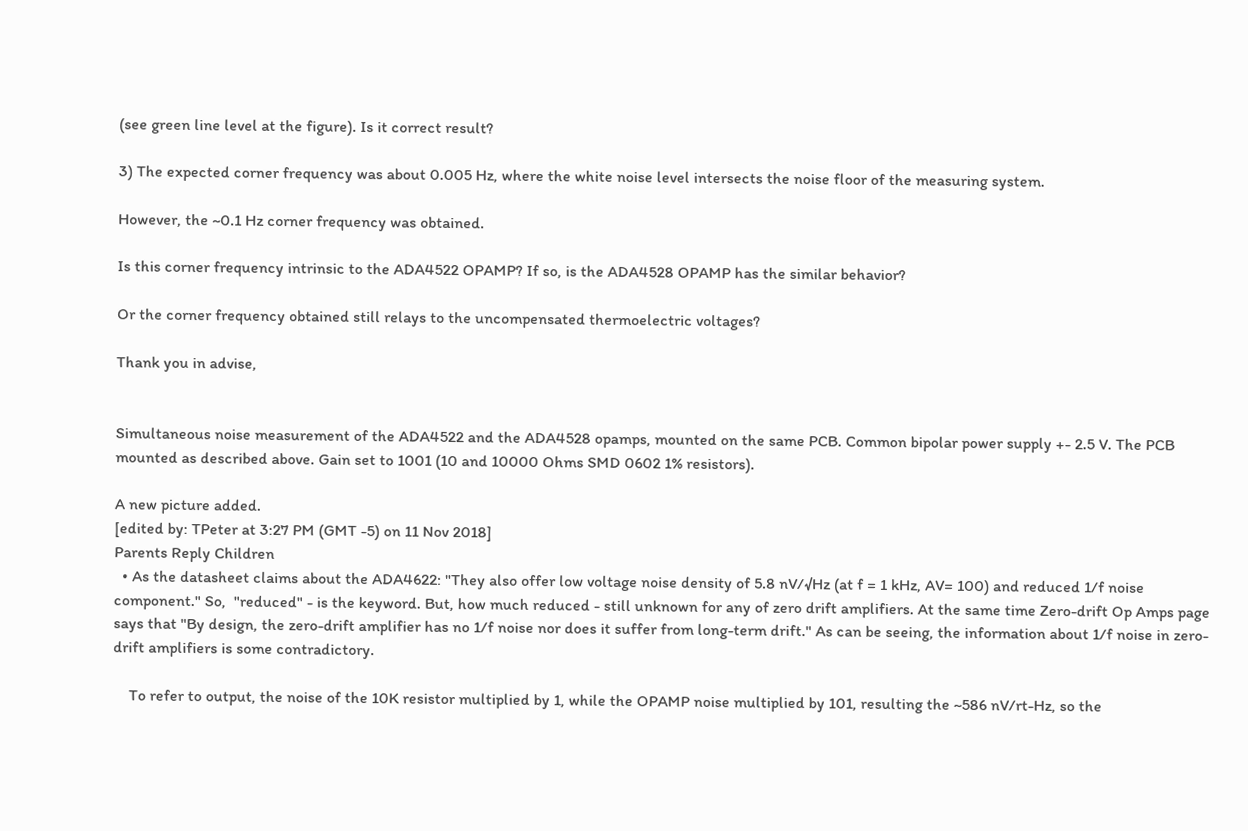(see green line level at the figure). Is it correct result?

3) The expected corner frequency was about 0.005 Hz, where the white noise level intersects the noise floor of the measuring system.

However, the ~0.1 Hz corner frequency was obtained.

Is this corner frequency intrinsic to the ADA4522 OPAMP? If so, is the ADA4528 OPAMP has the similar behavior?

Or the corner frequency obtained still relays to the uncompensated thermoelectric voltages?

Thank you in advise,


Simultaneous noise measurement of the ADA4522 and the ADA4528 opamps, mounted on the same PCB. Common bipolar power supply +- 2.5 V. The PCB mounted as described above. Gain set to 1001 (10 and 10000 Ohms SMD 0602 1% resistors).

A new picture added.
[edited by: TPeter at 3:27 PM (GMT -5) on 11 Nov 2018]
Parents Reply Children
  • As the datasheet claims about the ADA4622: "They also offer low voltage noise density of 5.8 nV/√Hz (at f = 1 kHz, AV= 100) and reduced 1/f noise component." So,  "reduced" - is the keyword. But, how much reduced - still unknown for any of zero drift amplifiers. At the same time Zero-drift Op Amps page  says that "By design, the zero-drift amplifier has no 1/f noise nor does it suffer from long-term drift." As can be seeing, the information about 1/f noise in zero-drift amplifiers is some contradictory.

    To refer to output, the noise of the 10K resistor multiplied by 1, while the OPAMP noise multiplied by 101, resulting the ~586 nV/rt-Hz, so the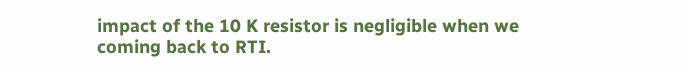impact of the 10 K resistor is negligible when we coming back to RTI.